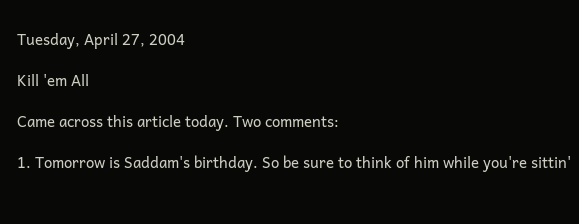Tuesday, April 27, 2004

Kill 'em All

Came across this article today. Two comments:

1. Tomorrow is Saddam's birthday. So be sure to think of him while you're sittin'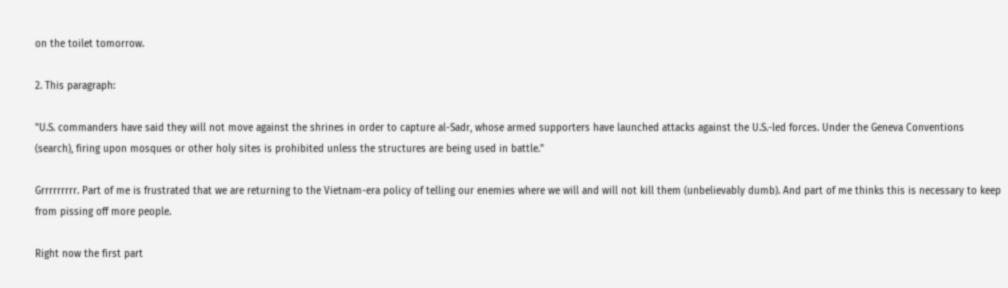on the toilet tomorrow.

2. This paragraph:

"U.S. commanders have said they will not move against the shrines in order to capture al-Sadr, whose armed supporters have launched attacks against the U.S.-led forces. Under the Geneva Conventions (search), firing upon mosques or other holy sites is prohibited unless the structures are being used in battle."

Grrrrrrrrr. Part of me is frustrated that we are returning to the Vietnam-era policy of telling our enemies where we will and will not kill them (unbelievably dumb). And part of me thinks this is necessary to keep from pissing off more people.

Right now the first part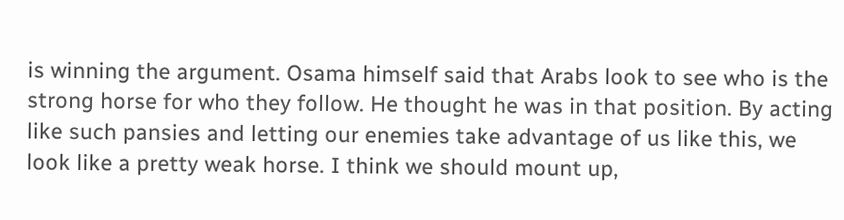is winning the argument. Osama himself said that Arabs look to see who is the strong horse for who they follow. He thought he was in that position. By acting like such pansies and letting our enemies take advantage of us like this, we look like a pretty weak horse. I think we should mount up,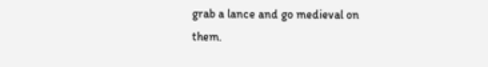grab a lance and go medieval on them.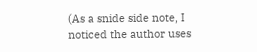(As a snide side note, I noticed the author uses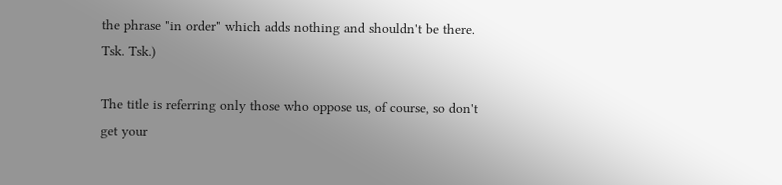the phrase "in order" which adds nothing and shouldn't be there. Tsk. Tsk.)

The title is referring only those who oppose us, of course, so don't get your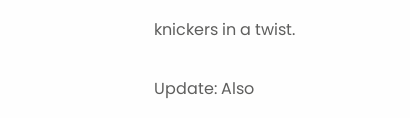knickers in a twist.

Update: Also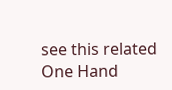see this related One Hand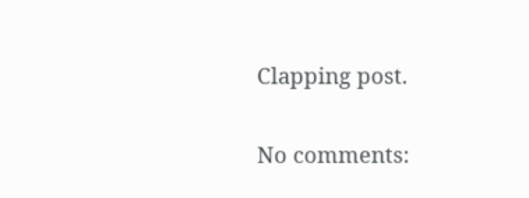Clapping post.

No comments: